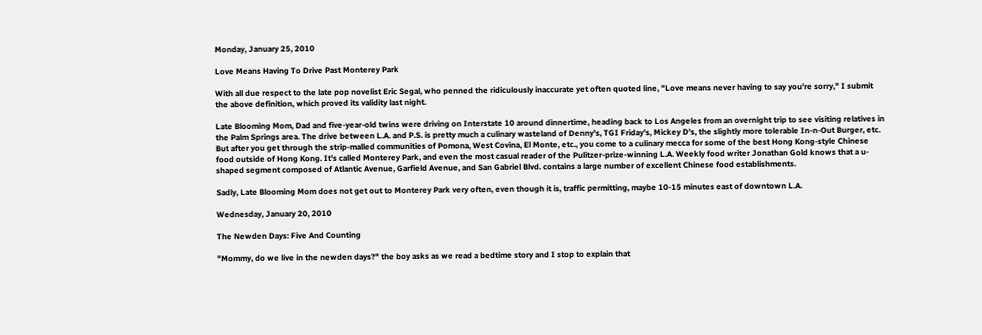Monday, January 25, 2010

Love Means Having To Drive Past Monterey Park

With all due respect to the late pop novelist Eric Segal, who penned the ridiculously inaccurate yet often quoted line, "Love means never having to say you're sorry," I submit the above definition, which proved its validity last night.

Late Blooming Mom, Dad and five-year-old twins were driving on Interstate 10 around dinnertime, heading back to Los Angeles from an overnight trip to see visiting relatives in the Palm Springs area. The drive between L.A. and P.S. is pretty much a culinary wasteland of Denny's, TGI Friday's, Mickey D's, the slightly more tolerable In-n-Out Burger, etc. But after you get through the strip-malled communities of Pomona, West Covina, El Monte, etc., you come to a culinary mecca for some of the best Hong Kong-style Chinese food outside of Hong Kong. It's called Monterey Park, and even the most casual reader of the Pulitzer-prize-winning L.A. Weekly food writer Jonathan Gold knows that a u-shaped segment composed of Atlantic Avenue, Garfield Avenue, and San Gabriel Blvd. contains a large number of excellent Chinese food establishments.

Sadly, Late Blooming Mom does not get out to Monterey Park very often, even though it is, traffic permitting, maybe 10-15 minutes east of downtown L.A.

Wednesday, January 20, 2010

The Newden Days: Five And Counting

"Mommy, do we live in the newden days?" the boy asks as we read a bedtime story and I stop to explain that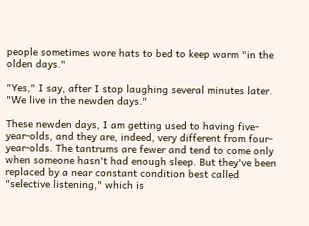people sometimes wore hats to bed to keep warm "in the olden days."

"Yes," I say, after I stop laughing several minutes later. "We live in the newden days."

These newden days, I am getting used to having five-year-olds, and they are, indeed, very different from four-year-olds. The tantrums are fewer and tend to come only when someone hasn't had enough sleep. But they've been replaced by a near constant condition best called "selective listening," which is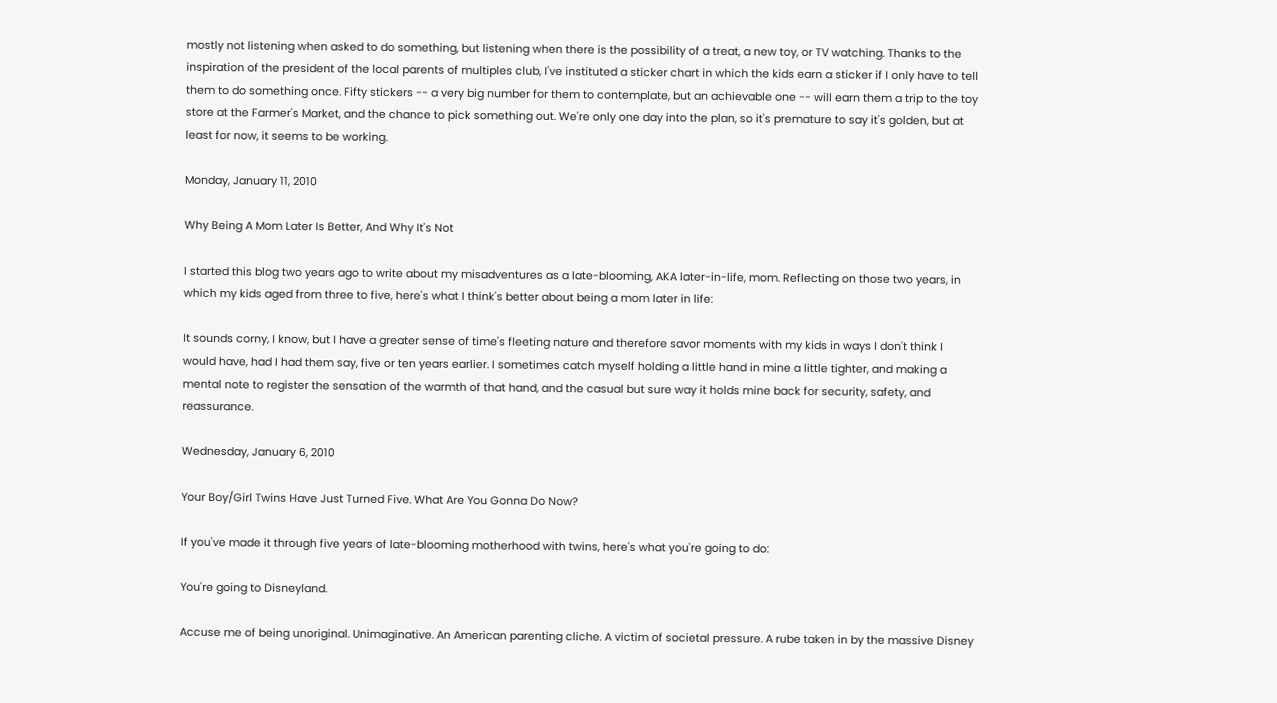mostly not listening when asked to do something, but listening when there is the possibility of a treat, a new toy, or TV watching. Thanks to the inspiration of the president of the local parents of multiples club, I've instituted a sticker chart in which the kids earn a sticker if I only have to tell them to do something once. Fifty stickers -- a very big number for them to contemplate, but an achievable one -- will earn them a trip to the toy store at the Farmer's Market, and the chance to pick something out. We're only one day into the plan, so it's premature to say it's golden, but at least for now, it seems to be working.

Monday, January 11, 2010

Why Being A Mom Later Is Better, And Why It's Not

I started this blog two years ago to write about my misadventures as a late-blooming, AKA later-in-life, mom. Reflecting on those two years, in which my kids aged from three to five, here's what I think's better about being a mom later in life:

It sounds corny, I know, but I have a greater sense of time's fleeting nature and therefore savor moments with my kids in ways I don't think I would have, had I had them say, five or ten years earlier. I sometimes catch myself holding a little hand in mine a little tighter, and making a mental note to register the sensation of the warmth of that hand, and the casual but sure way it holds mine back for security, safety, and reassurance.

Wednesday, January 6, 2010

Your Boy/Girl Twins Have Just Turned Five. What Are You Gonna Do Now?

If you've made it through five years of late-blooming motherhood with twins, here's what you're going to do:

You're going to Disneyland.

Accuse me of being unoriginal. Unimaginative. An American parenting cliche. A victim of societal pressure. A rube taken in by the massive Disney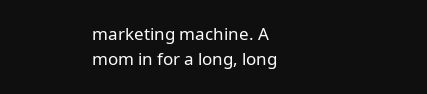marketing machine. A mom in for a long, long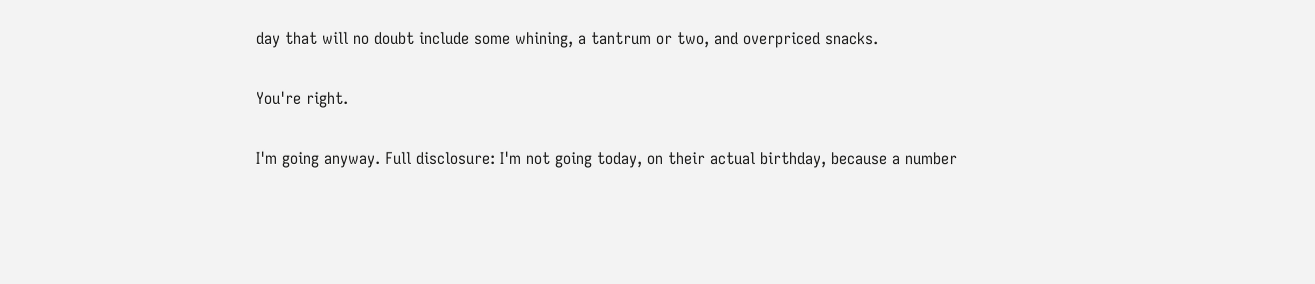day that will no doubt include some whining, a tantrum or two, and overpriced snacks.

You're right.

I'm going anyway. Full disclosure: I'm not going today, on their actual birthday, because a number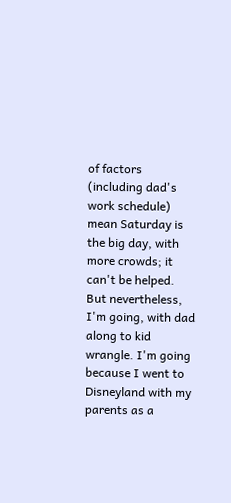of factors (including dad's work schedule) mean Saturday is the big day, with more crowds; it can't be helped. But nevertheless, I'm going, with dad along to kid wrangle. I'm going because I went to Disneyland with my parents as a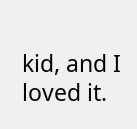kid, and I loved it.